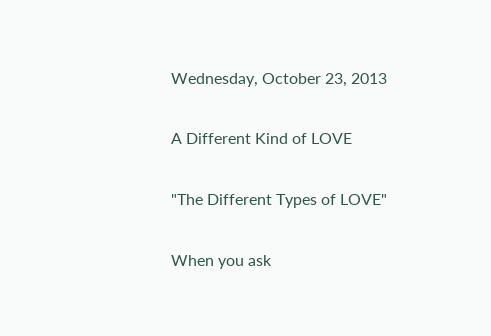Wednesday, October 23, 2013

A Different Kind of LOVE

"The Different Types of LOVE"

When you ask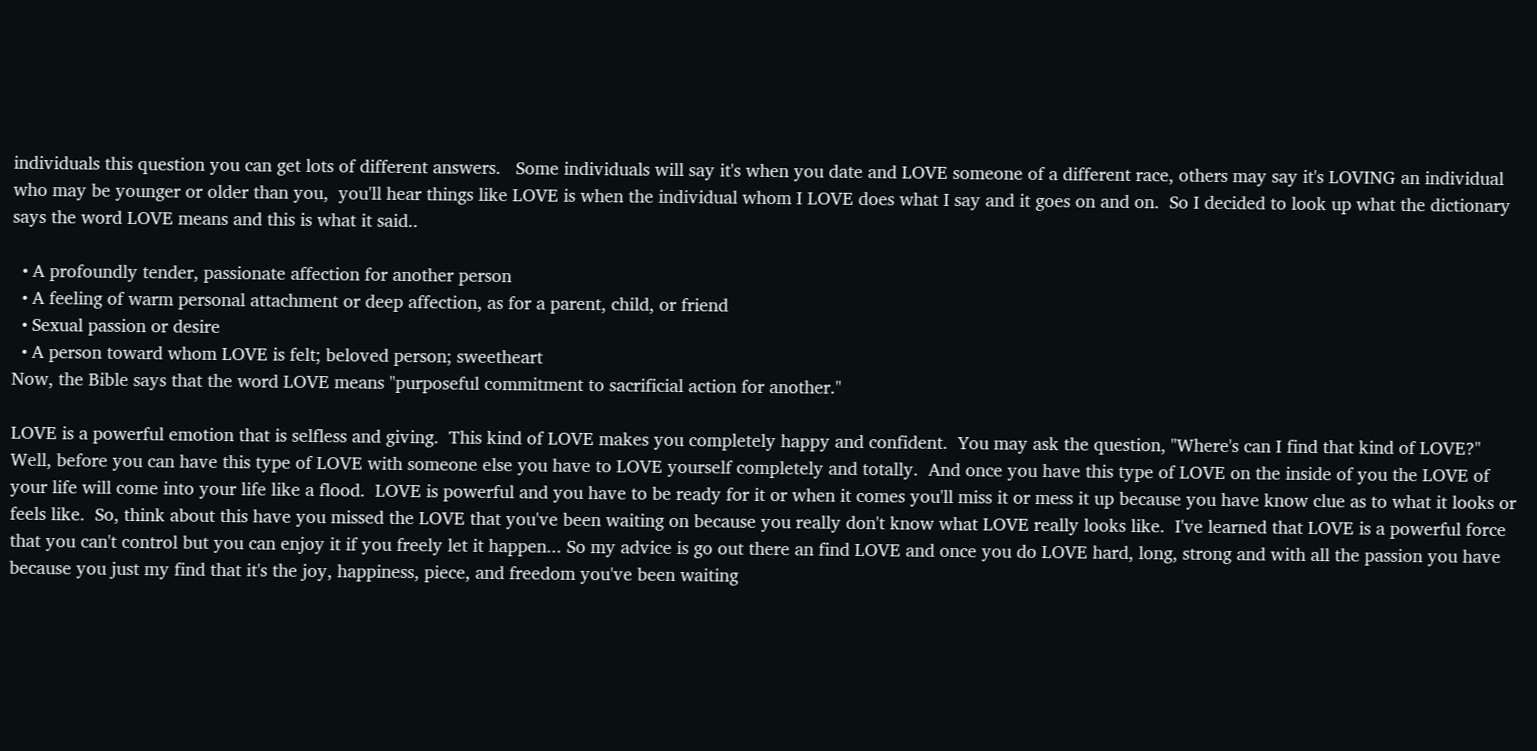individuals this question you can get lots of different answers.   Some individuals will say it's when you date and LOVE someone of a different race, others may say it's LOVING an individual who may be younger or older than you,  you'll hear things like LOVE is when the individual whom I LOVE does what I say and it goes on and on.  So I decided to look up what the dictionary says the word LOVE means and this is what it said..

  • A profoundly tender, passionate affection for another person
  • A feeling of warm personal attachment or deep affection, as for a parent, child, or friend
  • Sexual passion or desire
  • A person toward whom LOVE is felt; beloved person; sweetheart
Now, the Bible says that the word LOVE means "purposeful commitment to sacrificial action for another."

LOVE is a powerful emotion that is selfless and giving.  This kind of LOVE makes you completely happy and confident.  You may ask the question, "Where's can I find that kind of LOVE?"  Well, before you can have this type of LOVE with someone else you have to LOVE yourself completely and totally.  And once you have this type of LOVE on the inside of you the LOVE of your life will come into your life like a flood.  LOVE is powerful and you have to be ready for it or when it comes you'll miss it or mess it up because you have know clue as to what it looks or feels like.  So, think about this have you missed the LOVE that you've been waiting on because you really don't know what LOVE really looks like.  I've learned that LOVE is a powerful force that you can't control but you can enjoy it if you freely let it happen... So my advice is go out there an find LOVE and once you do LOVE hard, long, strong and with all the passion you have because you just my find that it's the joy, happiness, piece, and freedom you've been waiting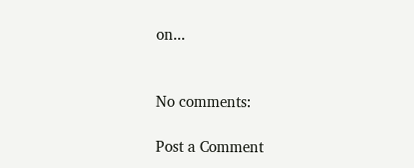on...


No comments:

Post a Comment